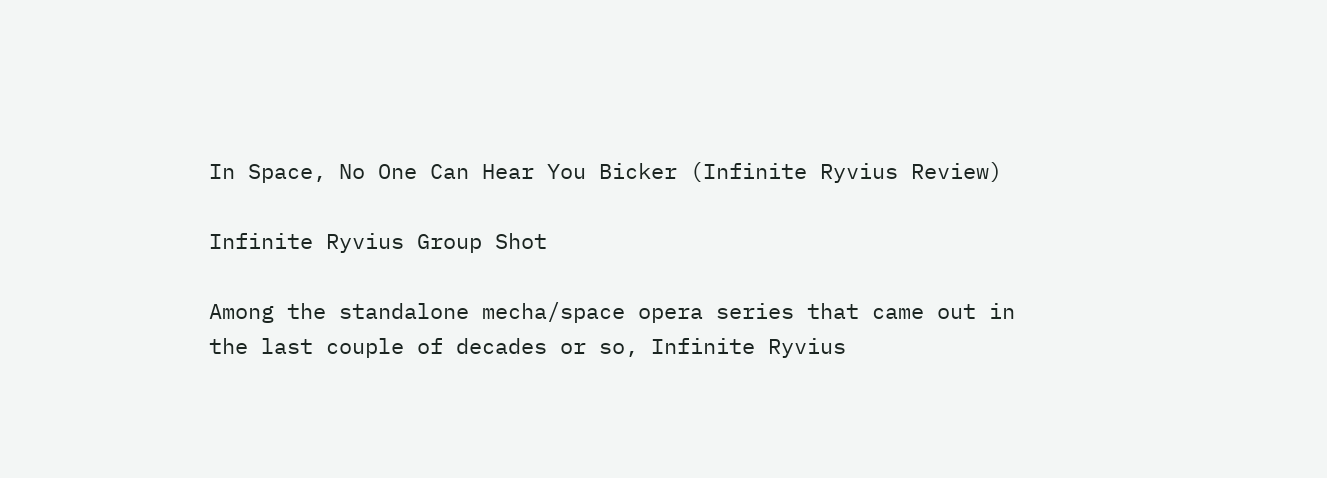In Space, No One Can Hear You Bicker (Infinite Ryvius Review)

Infinite Ryvius Group Shot

Among the standalone mecha/space opera series that came out in the last couple of decades or so, Infinite Ryvius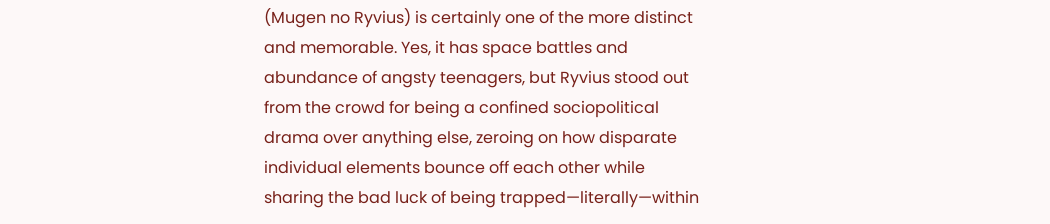(Mugen no Ryvius) is certainly one of the more distinct and memorable. Yes, it has space battles and abundance of angsty teenagers, but Ryvius stood out from the crowd for being a confined sociopolitical drama over anything else, zeroing on how disparate individual elements bounce off each other while sharing the bad luck of being trapped—literally—within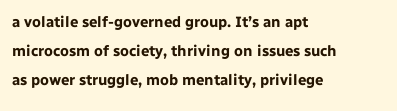a volatile self-governed group. It’s an apt microcosm of society, thriving on issues such as power struggle, mob mentality, privilege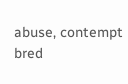abuse, contempt bred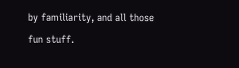by familiarity, and all those fun stuff.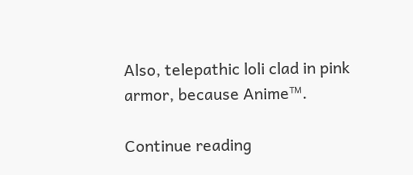Also, telepathic loli clad in pink armor, because Anime™.

Continue reading